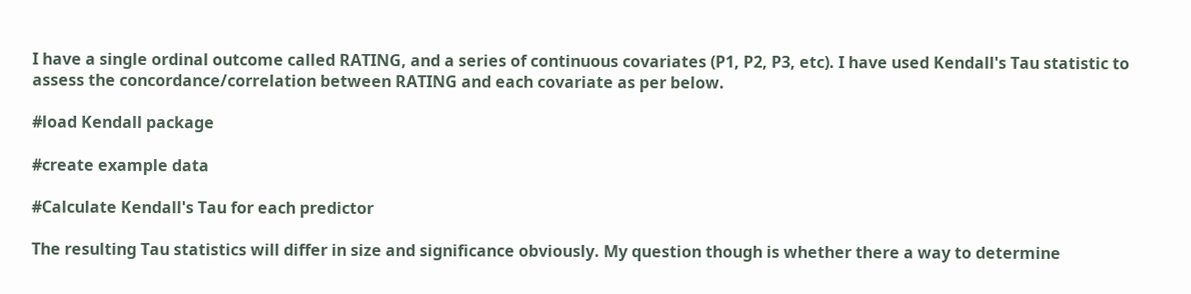I have a single ordinal outcome called RATING, and a series of continuous covariates (P1, P2, P3, etc). I have used Kendall's Tau statistic to assess the concordance/correlation between RATING and each covariate as per below.

#load Kendall package

#create example data

#Calculate Kendall's Tau for each predictor

The resulting Tau statistics will differ in size and significance obviously. My question though is whether there a way to determine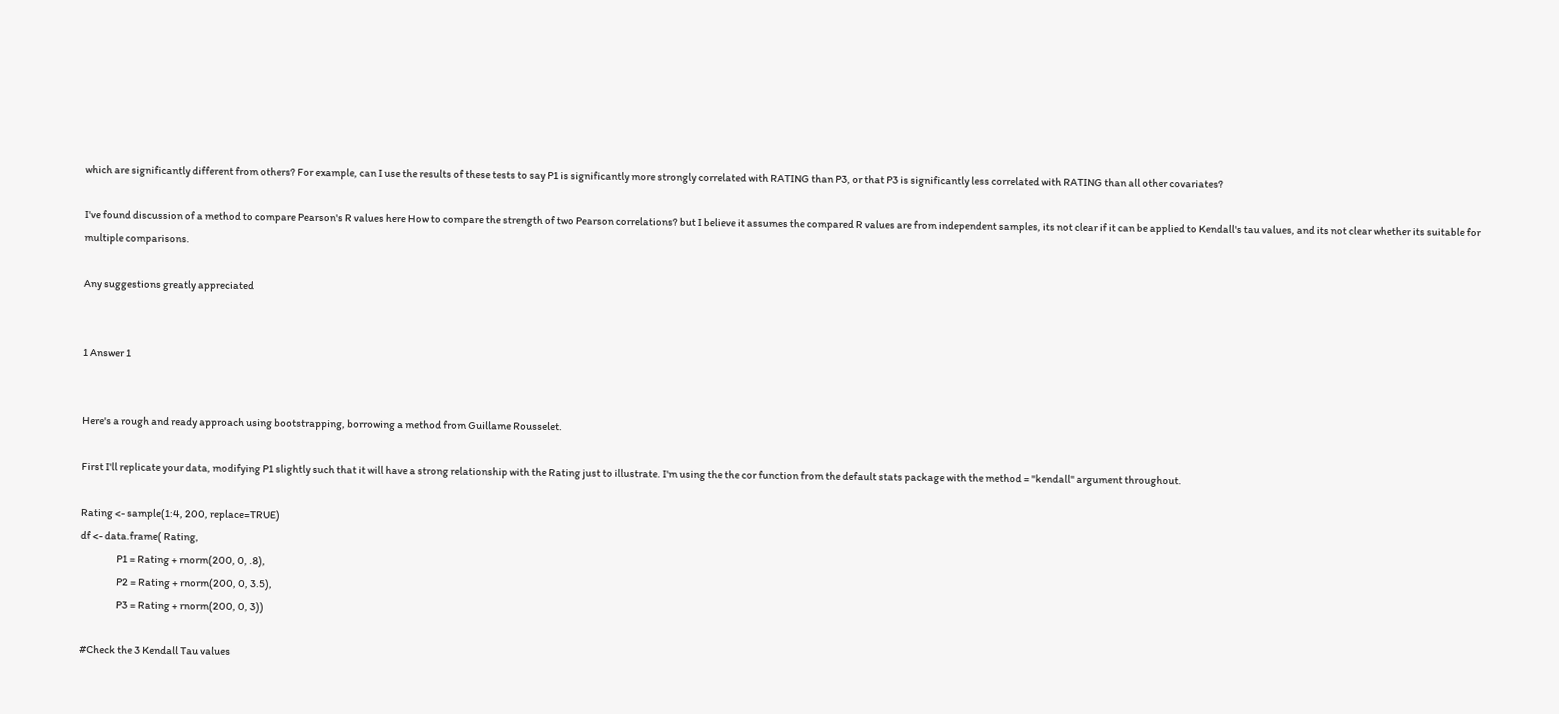which are significantly different from others? For example, can I use the results of these tests to say P1 is significantly more strongly correlated with RATING than P3, or that P3 is significantly less correlated with RATING than all other covariates?

I've found discussion of a method to compare Pearson's R values here How to compare the strength of two Pearson correlations? but I believe it assumes the compared R values are from independent samples, its not clear if it can be applied to Kendall's tau values, and its not clear whether its suitable for multiple comparisons.

Any suggestions greatly appreciated


1 Answer 1


Here's a rough and ready approach using bootstrapping, borrowing a method from Guillame Rousselet.

First I'll replicate your data, modifying P1 slightly such that it will have a strong relationship with the Rating just to illustrate. I'm using the the cor function from the default stats package with the method = "kendall" argument throughout.

Rating <- sample(1:4, 200, replace=TRUE)
df <- data.frame( Rating,
                  P1 = Rating + rnorm(200, 0, .8),
                  P2 = Rating + rnorm(200, 0, 3.5),
                  P3 = Rating + rnorm(200, 0, 3))

#Check the 3 Kendall Tau values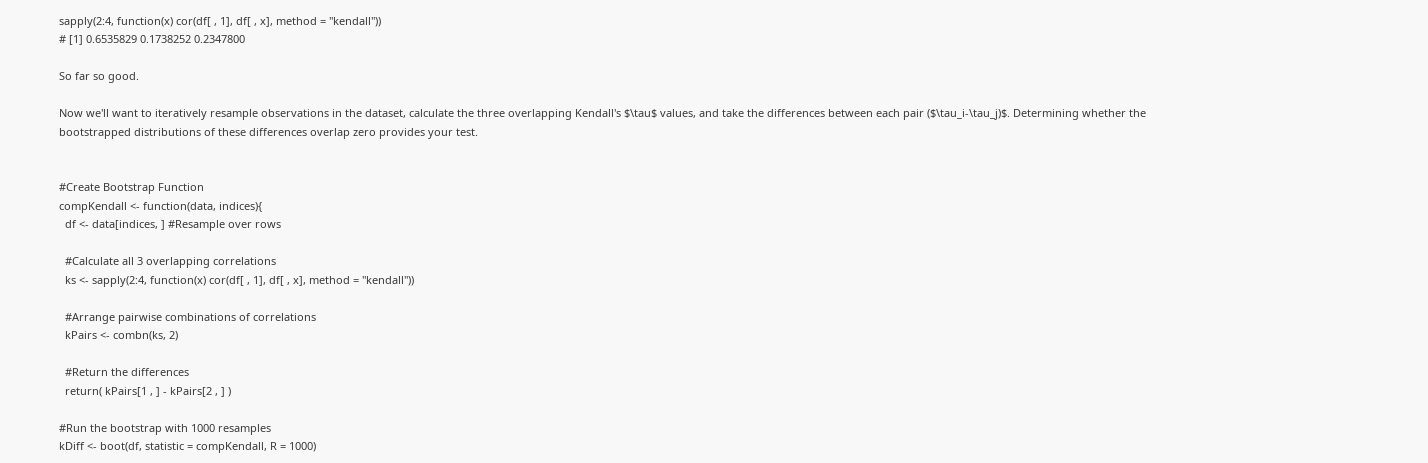sapply(2:4, function(x) cor(df[ , 1], df[ , x], method = "kendall"))
# [1] 0.6535829 0.1738252 0.2347800

So far so good.

Now we'll want to iteratively resample observations in the dataset, calculate the three overlapping Kendall's $\tau$ values, and take the differences between each pair ($\tau_i-\tau_j)$. Determining whether the bootstrapped distributions of these differences overlap zero provides your test.


#Create Bootstrap Function
compKendall <- function(data, indices){
  df <- data[indices, ] #Resample over rows

  #Calculate all 3 overlapping correlations
  ks <- sapply(2:4, function(x) cor(df[ , 1], df[ , x], method = "kendall"))

  #Arrange pairwise combinations of correlations
  kPairs <- combn(ks, 2)

  #Return the differences
  return( kPairs[1 , ] - kPairs[2 , ] )

#Run the bootstrap with 1000 resamples
kDiff <- boot(df, statistic = compKendall, R = 1000)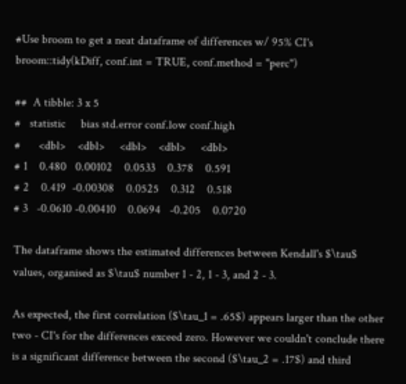#Use broom to get a neat dataframe of differences w/ 95% CI's
broom::tidy(kDiff, conf.int = TRUE, conf.method = "perc")

##  A tibble: 3 x 5
#   statistic     bias std.error conf.low conf.high
#      <dbl>    <dbl>     <dbl>    <dbl>     <dbl>
# 1    0.480   0.00102    0.0533    0.378    0.591
# 2    0.419  -0.00308    0.0525    0.312    0.518
# 3   -0.0610 -0.00410    0.0694   -0.205    0.0720

The dataframe shows the estimated differences between Kendall's $\tau$ values, organised as $\tau$ number 1 - 2, 1 - 3, and 2 - 3.

As expected, the first correlation ($\tau_1 = .65$) appears larger than the other two - CI's for the differences exceed zero. However we couldn't conclude there is a significant difference between the second ($\tau_2 = .17$) and third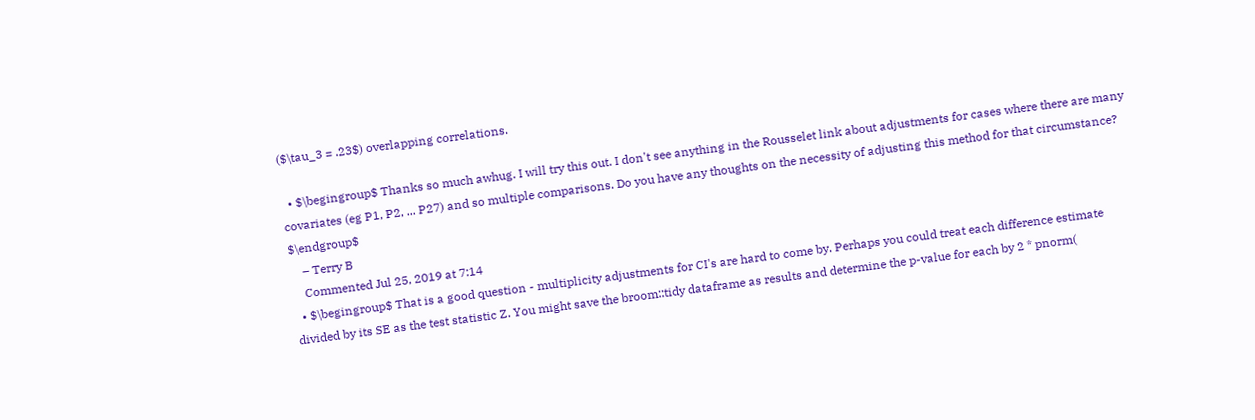($\tau_3 = .23$) overlapping correlations.

  • $\begingroup$ Thanks so much awhug. I will try this out. I don't see anything in the Rousselet link about adjustments for cases where there are many covariates (eg P1, P2, ... P27) and so multiple comparisons. Do you have any thoughts on the necessity of adjusting this method for that circumstance? $\endgroup$
    – Terry B
    Commented Jul 25, 2019 at 7:14
  • $\begingroup$ That is a good question - multiplicity adjustments for CI's are hard to come by. Perhaps you could treat each difference estimate divided by its SE as the test statistic Z. You might save the broom::tidy dataframe as results and determine the p-value for each by 2 * pnorm(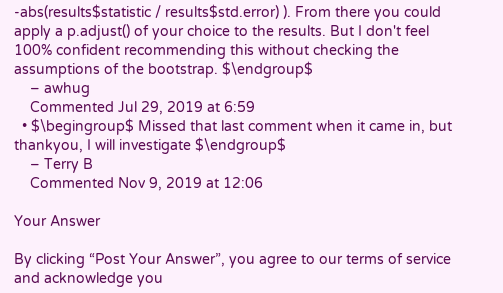-abs(results$statistic / results$std.error) ). From there you could apply a p.adjust() of your choice to the results. But I don't feel 100% confident recommending this without checking the assumptions of the bootstrap. $\endgroup$
    – awhug
    Commented Jul 29, 2019 at 6:59
  • $\begingroup$ Missed that last comment when it came in, but thankyou, I will investigate $\endgroup$
    – Terry B
    Commented Nov 9, 2019 at 12:06

Your Answer

By clicking “Post Your Answer”, you agree to our terms of service and acknowledge you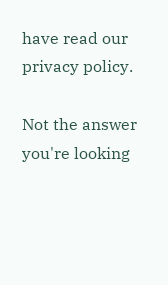have read our privacy policy.

Not the answer you're looking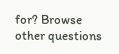for? Browse other questions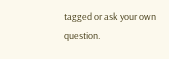tagged or ask your own question.